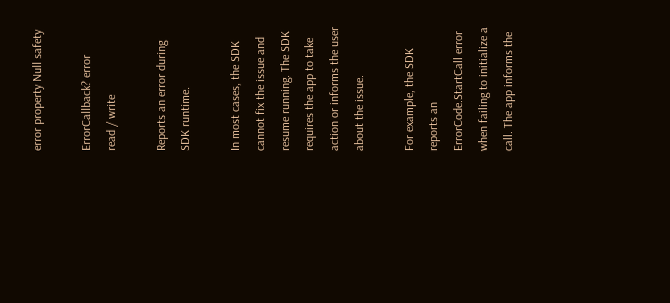error property Null safety

ErrorCallback? error
read / write

Reports an error during SDK runtime.

In most cases, the SDK cannot fix the issue and resume running. The SDK requires the app to take action or informs the user about the issue.

For example, the SDK reports an ErrorCode.StartCall error when failing to initialize a call. The app informs the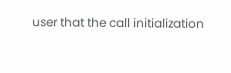user that the call initialization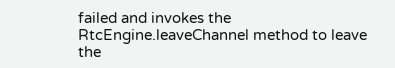failed and invokes the RtcEngine.leaveChannel method to leave the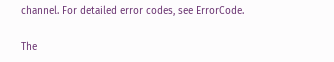channel. For detailed error codes, see ErrorCode.

The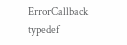ErrorCallback typedef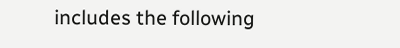includes the following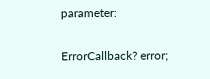parameter:


ErrorCallback? error;